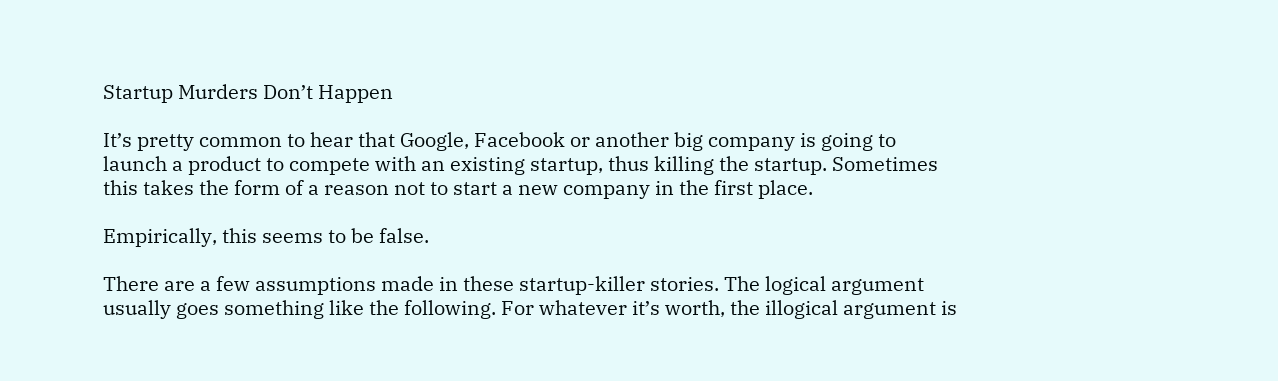Startup Murders Don’t Happen

It’s pretty common to hear that Google, Facebook or another big company is going to launch a product to compete with an existing startup, thus killing the startup. Sometimes this takes the form of a reason not to start a new company in the first place.

Empirically, this seems to be false.

There are a few assumptions made in these startup-killer stories. The logical argument usually goes something like the following. For whatever it’s worth, the illogical argument is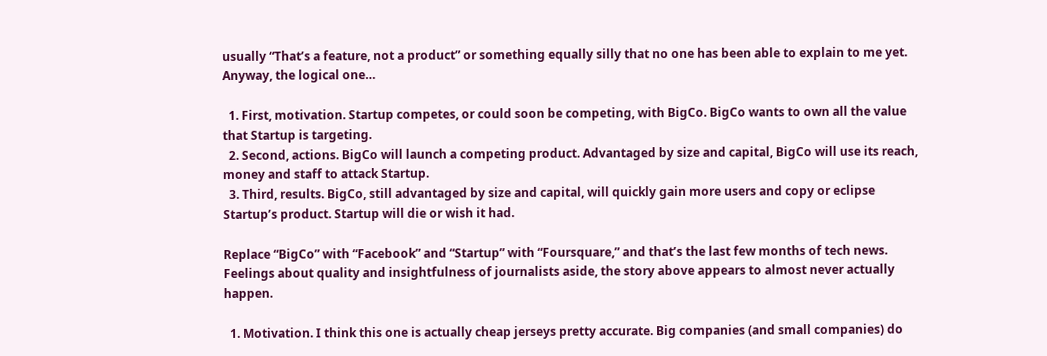usually “That’s a feature, not a product” or something equally silly that no one has been able to explain to me yet. Anyway, the logical one…

  1. First, motivation. Startup competes, or could soon be competing, with BigCo. BigCo wants to own all the value that Startup is targeting.
  2. Second, actions. BigCo will launch a competing product. Advantaged by size and capital, BigCo will use its reach, money and staff to attack Startup.
  3. Third, results. BigCo, still advantaged by size and capital, will quickly gain more users and copy or eclipse Startup’s product. Startup will die or wish it had.

Replace “BigCo” with “Facebook” and “Startup” with “Foursquare,” and that’s the last few months of tech news. Feelings about quality and insightfulness of journalists aside, the story above appears to almost never actually happen.

  1. Motivation. I think this one is actually cheap jerseys pretty accurate. Big companies (and small companies) do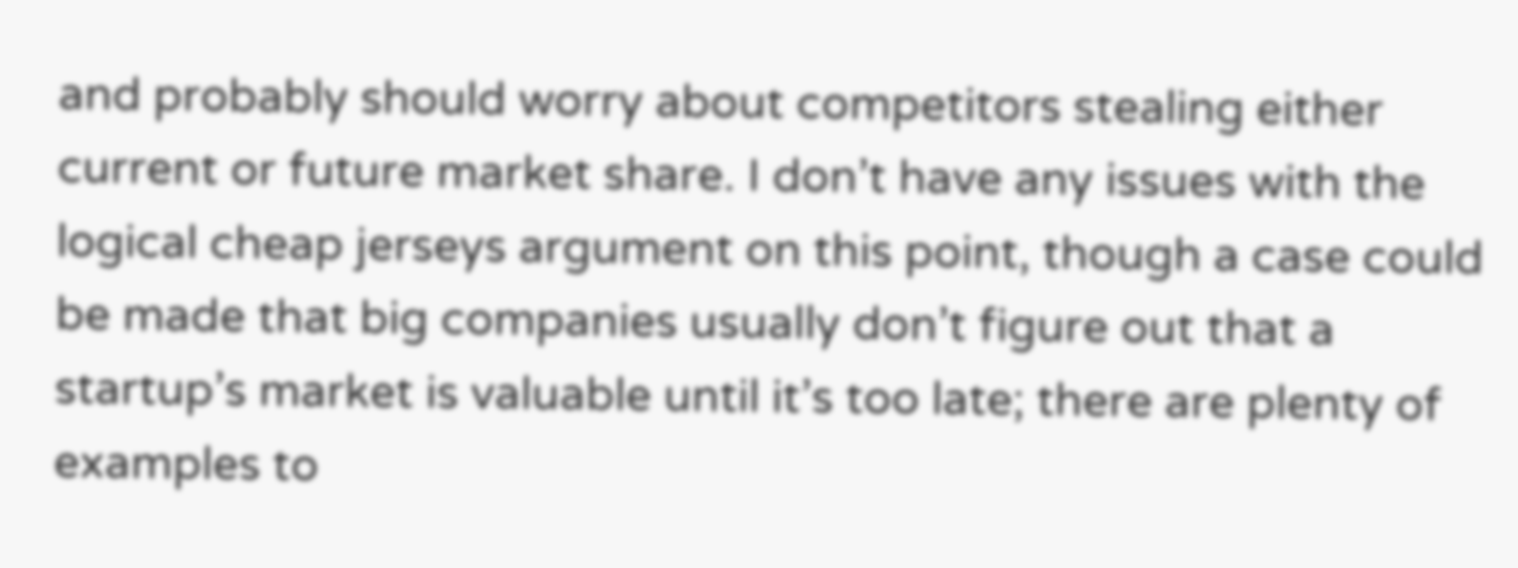and probably should worry about competitors stealing either current or future market share. I don’t have any issues with the logical cheap jerseys argument on this point, though a case could be made that big companies usually don’t figure out that a startup’s market is valuable until it’s too late; there are plenty of examples to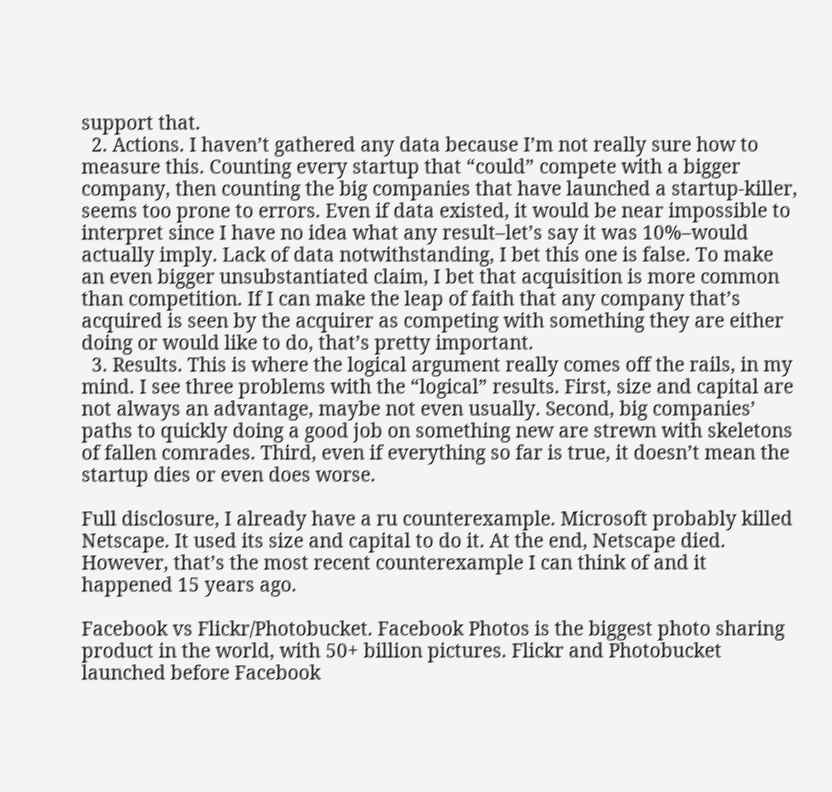support that.
  2. Actions. I haven’t gathered any data because I’m not really sure how to measure this. Counting every startup that “could” compete with a bigger company, then counting the big companies that have launched a startup-killer, seems too prone to errors. Even if data existed, it would be near impossible to interpret since I have no idea what any result–let’s say it was 10%–would actually imply. Lack of data notwithstanding, I bet this one is false. To make an even bigger unsubstantiated claim, I bet that acquisition is more common than competition. If I can make the leap of faith that any company that’s acquired is seen by the acquirer as competing with something they are either doing or would like to do, that’s pretty important.
  3. Results. This is where the logical argument really comes off the rails, in my mind. I see three problems with the “logical” results. First, size and capital are not always an advantage, maybe not even usually. Second, big companies’ paths to quickly doing a good job on something new are strewn with skeletons of fallen comrades. Third, even if everything so far is true, it doesn’t mean the startup dies or even does worse.

Full disclosure, I already have a ru counterexample. Microsoft probably killed Netscape. It used its size and capital to do it. At the end, Netscape died. However, that’s the most recent counterexample I can think of and it happened 15 years ago.

Facebook vs Flickr/Photobucket. Facebook Photos is the biggest photo sharing product in the world, with 50+ billion pictures. Flickr and Photobucket launched before Facebook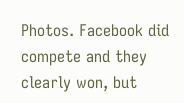Photos. Facebook did compete and they clearly won, but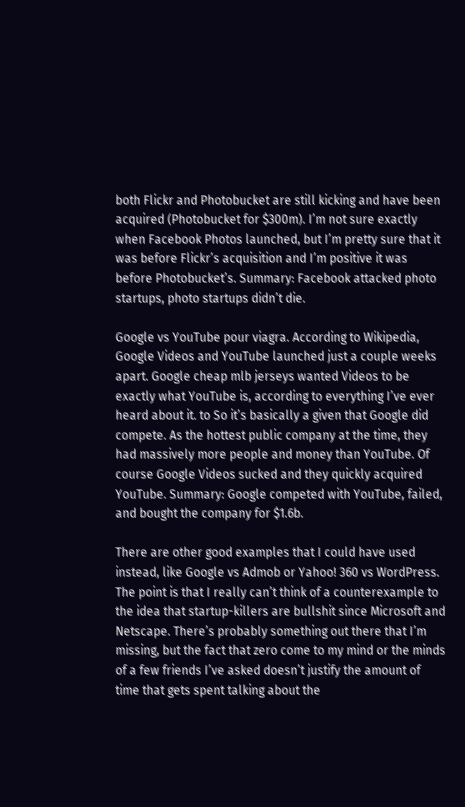both Flickr and Photobucket are still kicking and have been acquired (Photobucket for $300m). I’m not sure exactly when Facebook Photos launched, but I’m pretty sure that it was before Flickr’s acquisition and I’m positive it was before Photobucket’s. Summary: Facebook attacked photo startups, photo startups didn’t die.

Google vs YouTube pour viagra. According to Wikipedia, Google Videos and YouTube launched just a couple weeks apart. Google cheap mlb jerseys wanted Videos to be exactly what YouTube is, according to everything I’ve ever heard about it. to So it’s basically a given that Google did compete. As the hottest public company at the time, they had massively more people and money than YouTube. Of course Google Videos sucked and they quickly acquired YouTube. Summary: Google competed with YouTube, failed, and bought the company for $1.6b.

There are other good examples that I could have used instead, like Google vs Admob or Yahoo! 360 vs WordPress. The point is that I really can’t think of a counterexample to the idea that startup-killers are bullshit since Microsoft and Netscape. There’s probably something out there that I’m missing, but the fact that zero come to my mind or the minds of a few friends I’ve asked doesn’t justify the amount of time that gets spent talking about the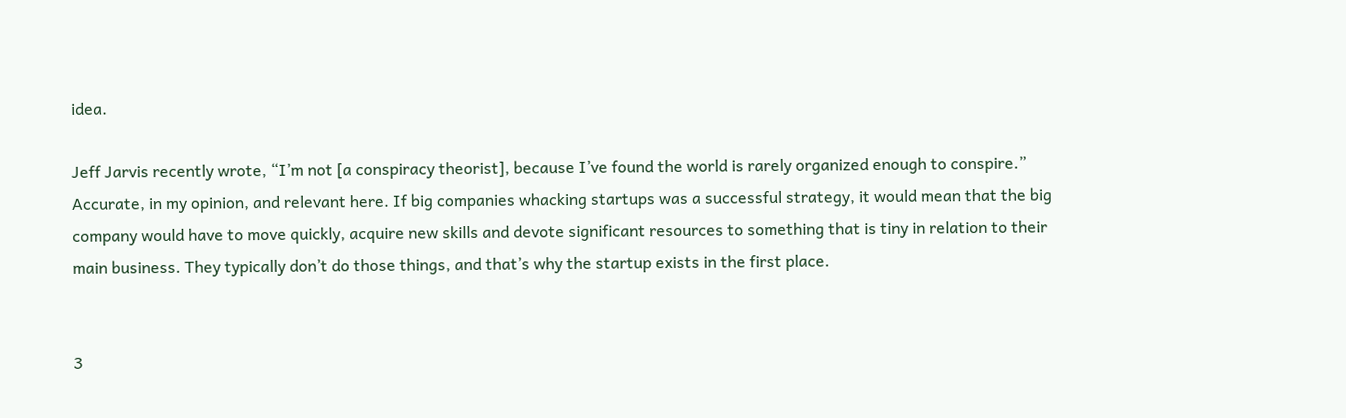idea.

Jeff Jarvis recently wrote, “I’m not [a conspiracy theorist], because I’ve found the world is rarely organized enough to conspire.” Accurate, in my opinion, and relevant here. If big companies whacking startups was a successful strategy, it would mean that the big company would have to move quickly, acquire new skills and devote significant resources to something that is tiny in relation to their main business. They typically don’t do those things, and that’s why the startup exists in the first place.


3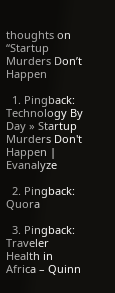thoughts on “Startup Murders Don’t Happen

  1. Pingback: Technology By Day » Startup Murders Don't Happen | Evanalyze

  2. Pingback: Quora

  3. Pingback: Traveler Health in Africa – Quinn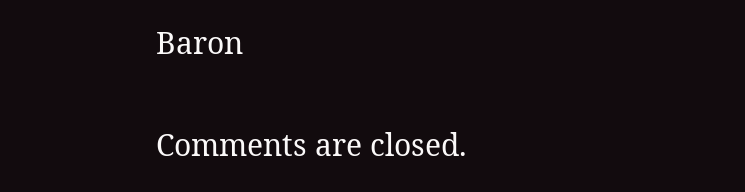Baron

Comments are closed.